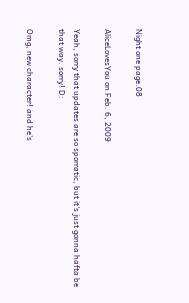Night one page.08

AliceLovesYou on Feb. 6, 2009

Yeah, sorry that updates are so sporratic, but it's just gonna hafta be that way. sorry! D:

Omg, new character! and he's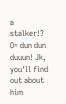a stalker!? O= dun dun duuun! Jk, you'll find out about him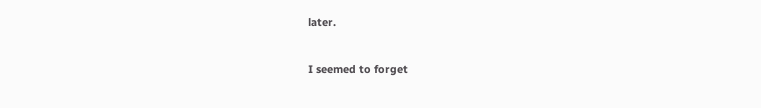later.

I seemed to forget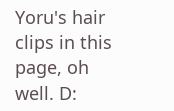Yoru's hair clips in this page, oh well. D: